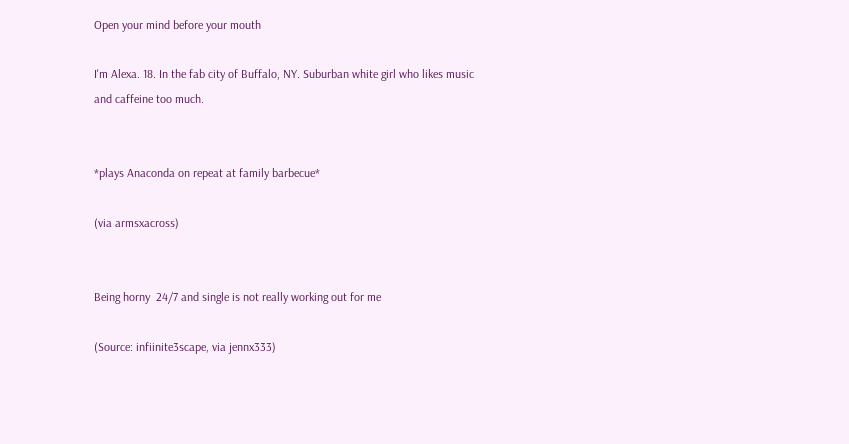Open your mind before your mouth

I'm Alexa. 18. In the fab city of Buffalo, NY. Suburban white girl who likes music and caffeine too much.


*plays Anaconda on repeat at family barbecue*

(via armsxacross)


Being horny  24/7 and single is not really working out for me

(Source: infiinite3scape, via jennx333)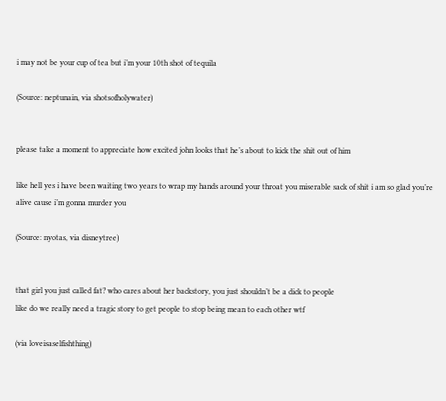i may not be your cup of tea but i’m your 10th shot of tequila

(Source: neptunain, via shotsofholywater)


please take a moment to appreciate how excited john looks that he’s about to kick the shit out of him

like hell yes i have been waiting two years to wrap my hands around your throat you miserable sack of shit i am so glad you’re alive cause i’m gonna murder you

(Source: nyotas, via disneytree)


that girl you just called fat? who cares about her backstory, you just shouldn’t be a dick to people
like do we really need a tragic story to get people to stop being mean to each other wtf

(via loveisaselfishthing)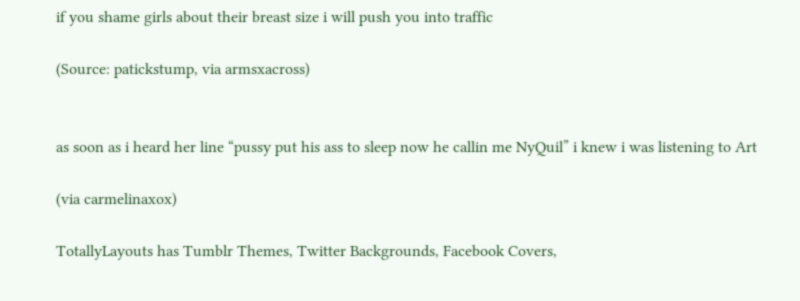if you shame girls about their breast size i will push you into traffic

(Source: patickstump, via armsxacross)


as soon as i heard her line “pussy put his ass to sleep now he callin me NyQuil” i knew i was listening to Art

(via carmelinaxox)

TotallyLayouts has Tumblr Themes, Twitter Backgrounds, Facebook Covers,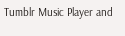Tumblr Music Player and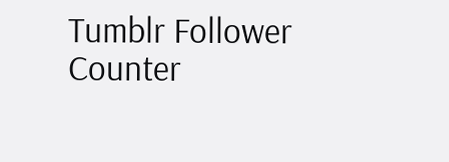Tumblr Follower Counter